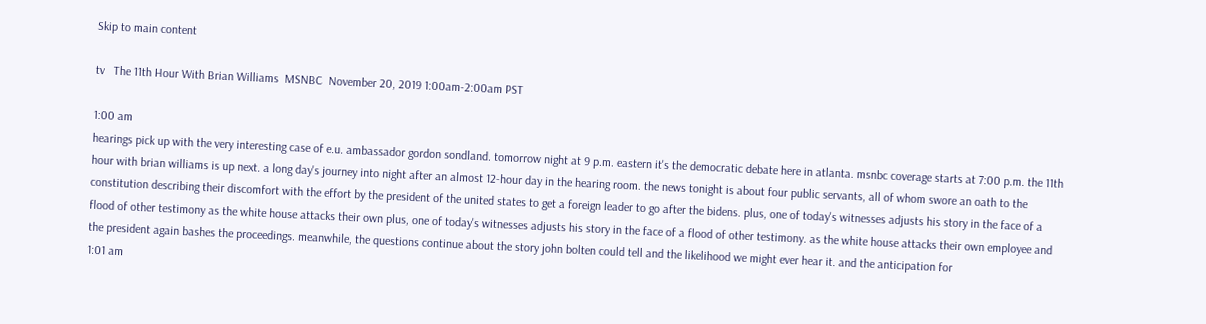Skip to main content

tv   The 11th Hour With Brian Williams  MSNBC  November 20, 2019 1:00am-2:00am PST

1:00 am
hearings pick up with the very interesting case of e.u. ambassador gordon sondland. tomorrow night at 9 p.m. eastern it's the democratic debate here in atlanta. msnbc coverage starts at 7:00 p.m. the 11th hour with brian williams is up next. a long day's journey into night after an almost 12-hour day in the hearing room. the news tonight is about four public servants, all of whom swore an oath to the constitution describing their discomfort with the effort by the president of the united states to get a foreign leader to go after the bidens. plus, one of today's witnesses adjusts his story in the face of a flood of other testimony as the white house attacks their own plus, one of today's witnesses adjusts his story in the face of a flood of other testimony. as the white house attacks their own employee and the president again bashes the proceedings. meanwhile, the questions continue about the story john bolten could tell and the likelihood we might ever hear it. and the anticipation for
1:01 am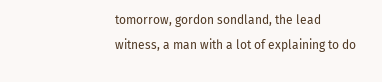tomorrow, gordon sondland, the lead witness, a man with a lot of explaining to do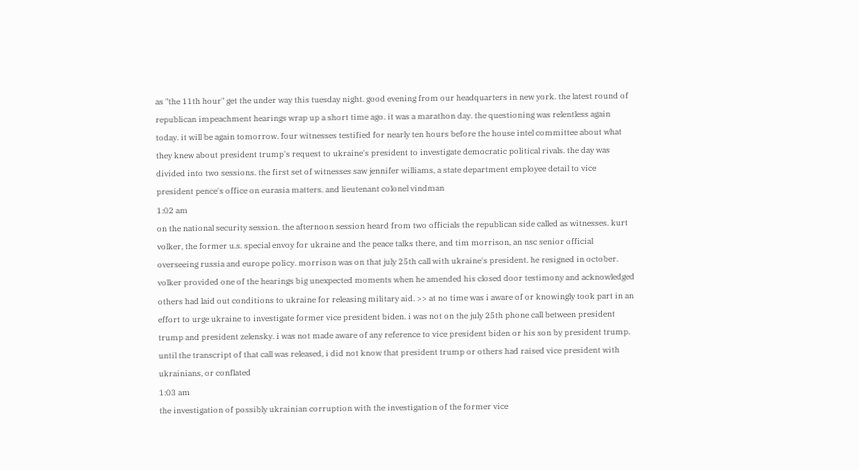as "the 11th hour" get the under way this tuesday night. good evening from our headquarters in new york. the latest round of republican impeachment hearings wrap up a short time ago. it was a marathon day. the questioning was relentless again today. it will be again tomorrow. four witnesses testified for nearly ten hours before the house intel committee about what they knew about president trump's request to ukraine's president to investigate democratic political rivals. the day was divided into two sessions. the first set of witnesses saw jennifer williams, a state department employee detail to vice president pence's office on eurasia matters. and lieutenant colonel vindman
1:02 am
on the national security session. the afternoon session heard from two officials the republican side called as witnesses. kurt volker, the former u.s. special envoy for ukraine and the peace talks there, and tim morrison, an nsc senior official overseeing russia and europe policy. morrison was on that july 25th call with ukraine's president. he resigned in october. volker provided one of the hearings big unexpected moments when he amended his closed door testimony and acknowledged others had laid out conditions to ukraine for releasing military aid. >> at no time was i aware of or knowingly took part in an effort to urge ukraine to investigate former vice president biden. i was not on the july 25th phone call between president trump and president zelensky. i was not made aware of any reference to vice president biden or his son by president trump. until the transcript of that call was released, i did not know that president trump or others had raised vice president with ukrainians, or conflated
1:03 am
the investigation of possibly ukrainian corruption with the investigation of the former vice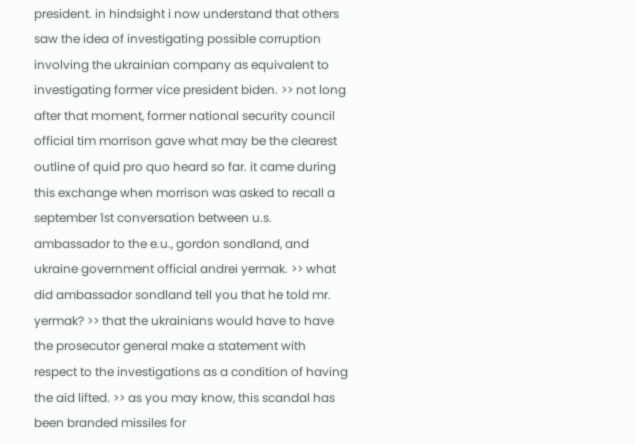president. in hindsight i now understand that others saw the idea of investigating possible corruption involving the ukrainian company as equivalent to investigating former vice president biden. >> not long after that moment, former national security council official tim morrison gave what may be the clearest outline of quid pro quo heard so far. it came during this exchange when morrison was asked to recall a september 1st conversation between u.s. ambassador to the e.u., gordon sondland, and ukraine government official andrei yermak. >> what did ambassador sondland tell you that he told mr. yermak? >> that the ukrainians would have to have the prosecutor general make a statement with respect to the investigations as a condition of having the aid lifted. >> as you may know, this scandal has been branded missiles for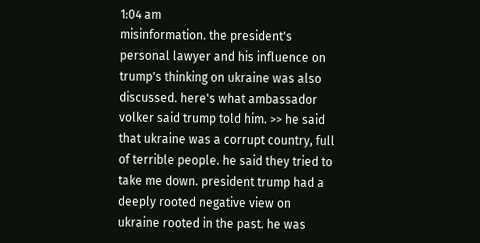1:04 am
misinformation. the president's personal lawyer and his influence on trump's thinking on ukraine was also discussed. here's what ambassador volker said trump told him. >> he said that ukraine was a corrupt country, full of terrible people. he said they tried to take me down. president trump had a deeply rooted negative view on ukraine rooted in the past. he was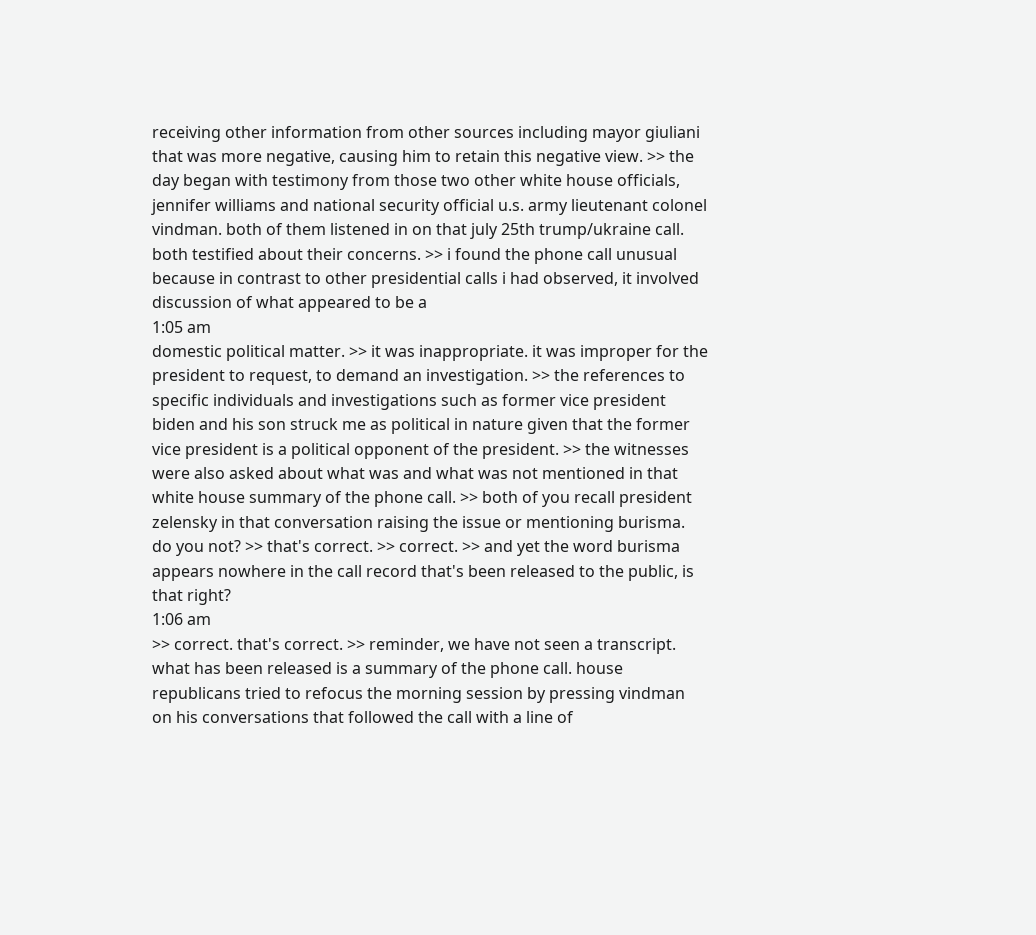receiving other information from other sources including mayor giuliani that was more negative, causing him to retain this negative view. >> the day began with testimony from those two other white house officials, jennifer williams and national security official u.s. army lieutenant colonel vindman. both of them listened in on that july 25th trump/ukraine call. both testified about their concerns. >> i found the phone call unusual because in contrast to other presidential calls i had observed, it involved discussion of what appeared to be a
1:05 am
domestic political matter. >> it was inappropriate. it was improper for the president to request, to demand an investigation. >> the references to specific individuals and investigations such as former vice president biden and his son struck me as political in nature given that the former vice president is a political opponent of the president. >> the witnesses were also asked about what was and what was not mentioned in that white house summary of the phone call. >> both of you recall president zelensky in that conversation raising the issue or mentioning burisma. do you not? >> that's correct. >> correct. >> and yet the word burisma appears nowhere in the call record that's been released to the public, is that right?
1:06 am
>> correct. that's correct. >> reminder, we have not seen a transcript. what has been released is a summary of the phone call. house republicans tried to refocus the morning session by pressing vindman on his conversations that followed the call with a line of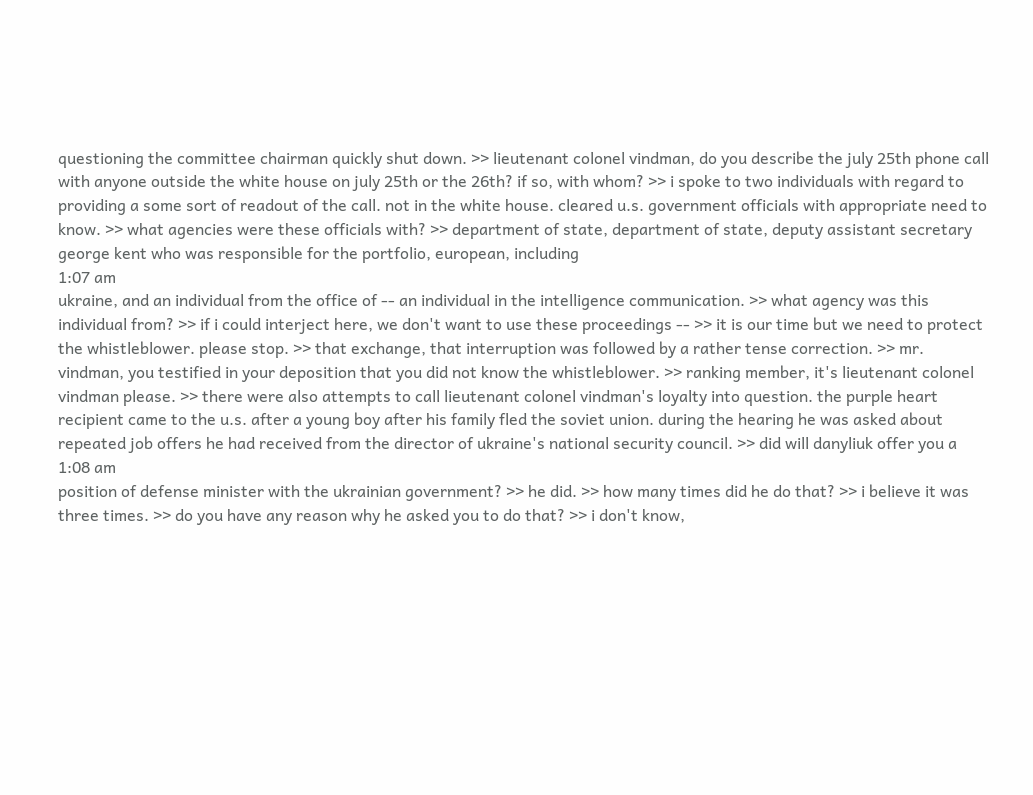questioning the committee chairman quickly shut down. >> lieutenant colonel vindman, do you describe the july 25th phone call with anyone outside the white house on july 25th or the 26th? if so, with whom? >> i spoke to two individuals with regard to providing a some sort of readout of the call. not in the white house. cleared u.s. government officials with appropriate need to know. >> what agencies were these officials with? >> department of state, department of state, deputy assistant secretary george kent who was responsible for the portfolio, european, including
1:07 am
ukraine, and an individual from the office of -- an individual in the intelligence communication. >> what agency was this individual from? >> if i could interject here, we don't want to use these proceedings -- >> it is our time but we need to protect the whistleblower. please stop. >> that exchange, that interruption was followed by a rather tense correction. >> mr. vindman, you testified in your deposition that you did not know the whistleblower. >> ranking member, it's lieutenant colonel vindman please. >> there were also attempts to call lieutenant colonel vindman's loyalty into question. the purple heart recipient came to the u.s. after a young boy after his family fled the soviet union. during the hearing he was asked about repeated job offers he had received from the director of ukraine's national security council. >> did will danyliuk offer you a
1:08 am
position of defense minister with the ukrainian government? >> he did. >> how many times did he do that? >> i believe it was three times. >> do you have any reason why he asked you to do that? >> i don't know,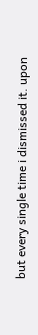but every single time i dismissed it. upon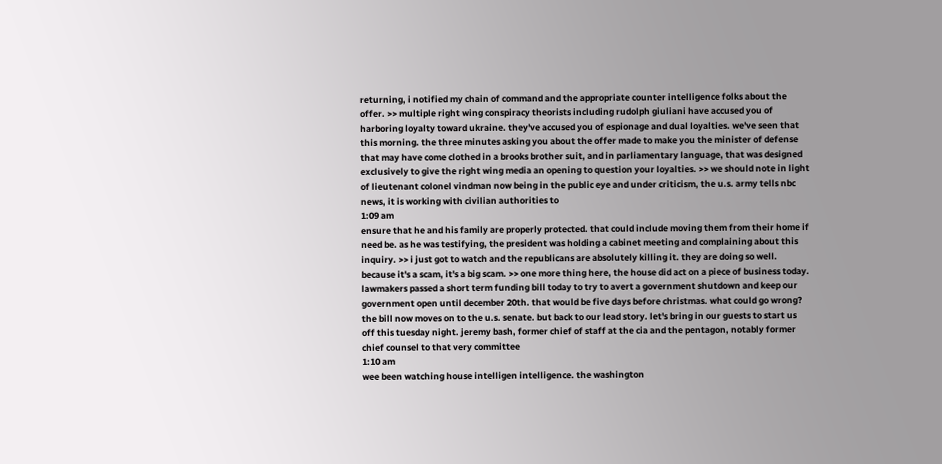returning, i notified my chain of command and the appropriate counter intelligence folks about the offer. >> multiple right wing conspiracy theorists including rudolph giuliani have accused you of harboring loyalty toward ukraine. they've accused you of espionage and dual loyalties. we've seen that this morning. the three minutes asking you about the offer made to make you the minister of defense that may have come clothed in a brooks brother suit, and in parliamentary language, that was designed exclusively to give the right wing media an opening to question your loyalties. >> we should note in light of lieutenant colonel vindman now being in the public eye and under criticism, the u.s. army tells nbc news, it is working with civilian authorities to
1:09 am
ensure that he and his family are properly protected. that could include moving them from their home if need be. as he was testifying, the president was holding a cabinet meeting and complaining about this inquiry. >> i just got to watch and the republicans are absolutely killing it. they are doing so well. because it's a scam, it's a big scam. >> one more thing here, the house did act on a piece of business today. lawmakers passed a short term funding bill today to try to avert a government shutdown and keep our government open until december 20th. that would be five days before christmas. what could go wrong? the bill now moves on to the u.s. senate. but back to our lead story. let's bring in our guests to start us off this tuesday night. jeremy bash, former chief of staff at the cia and the pentagon, notably former chief counsel to that very committee
1:10 am
wee been watching house intelligen intelligence. the washington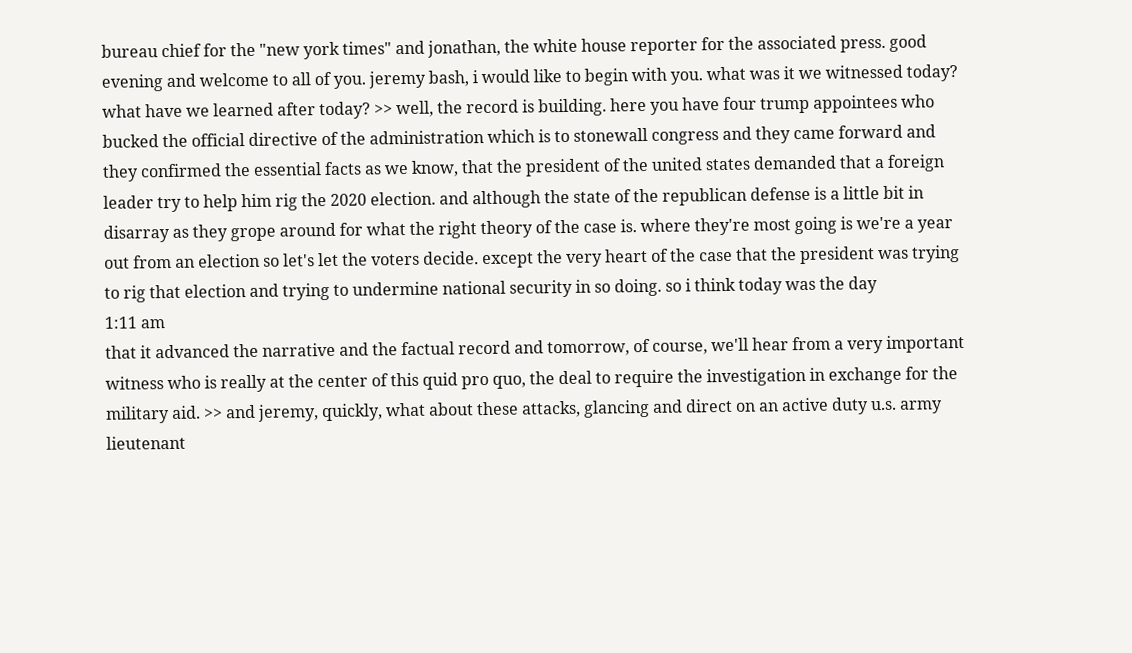bureau chief for the "new york times" and jonathan, the white house reporter for the associated press. good evening and welcome to all of you. jeremy bash, i would like to begin with you. what was it we witnessed today? what have we learned after today? >> well, the record is building. here you have four trump appointees who bucked the official directive of the administration which is to stonewall congress and they came forward and they confirmed the essential facts as we know, that the president of the united states demanded that a foreign leader try to help him rig the 2020 election. and although the state of the republican defense is a little bit in disarray as they grope around for what the right theory of the case is. where they're most going is we're a year out from an election so let's let the voters decide. except the very heart of the case that the president was trying to rig that election and trying to undermine national security in so doing. so i think today was the day
1:11 am
that it advanced the narrative and the factual record and tomorrow, of course, we'll hear from a very important witness who is really at the center of this quid pro quo, the deal to require the investigation in exchange for the military aid. >> and jeremy, quickly, what about these attacks, glancing and direct on an active duty u.s. army lieutenant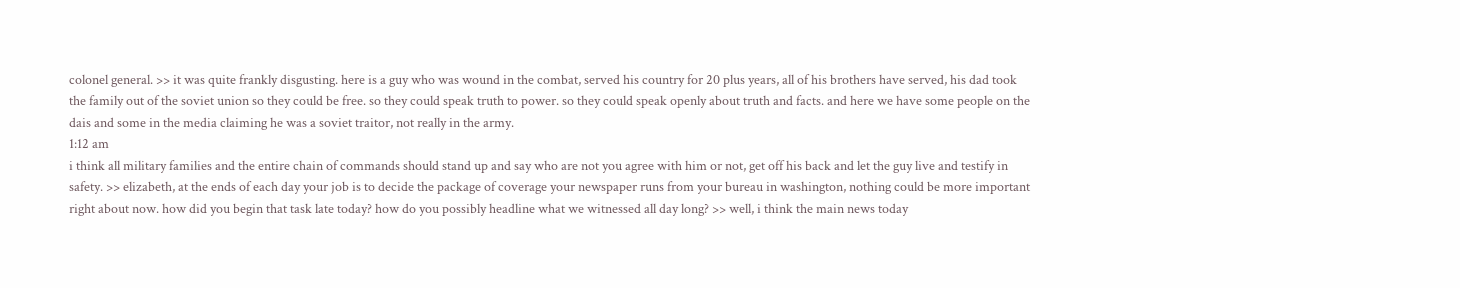colonel general. >> it was quite frankly disgusting. here is a guy who was wound in the combat, served his country for 20 plus years, all of his brothers have served, his dad took the family out of the soviet union so they could be free. so they could speak truth to power. so they could speak openly about truth and facts. and here we have some people on the dais and some in the media claiming he was a soviet traitor, not really in the army.
1:12 am
i think all military families and the entire chain of commands should stand up and say who are not you agree with him or not, get off his back and let the guy live and testify in safety. >> elizabeth, at the ends of each day your job is to decide the package of coverage your newspaper runs from your bureau in washington, nothing could be more important right about now. how did you begin that task late today? how do you possibly headline what we witnessed all day long? >> well, i think the main news today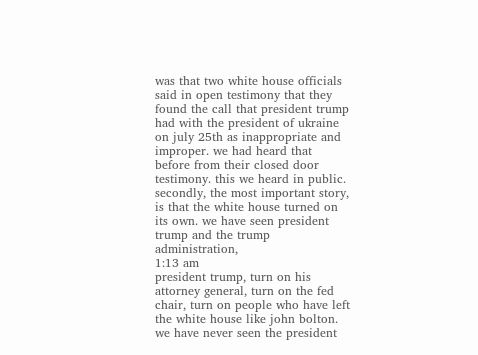was that two white house officials said in open testimony that they found the call that president trump had with the president of ukraine on july 25th as inappropriate and improper. we had heard that before from their closed door testimony. this we heard in public. secondly, the most important story, is that the white house turned on its own. we have seen president trump and the trump administration,
1:13 am
president trump, turn on his attorney general, turn on the fed chair, turn on people who have left the white house like john bolton. we have never seen the president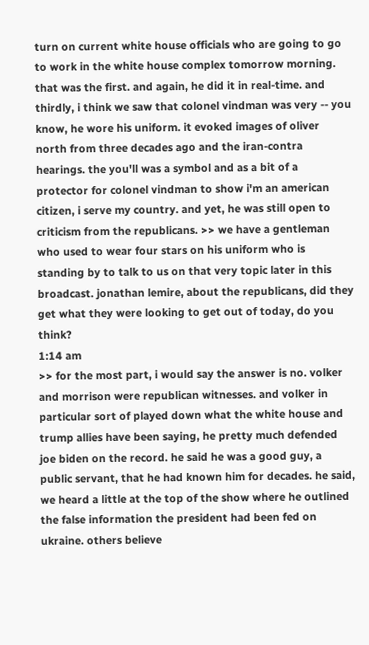turn on current white house officials who are going to go to work in the white house complex tomorrow morning. that was the first. and again, he did it in real-time. and thirdly, i think we saw that colonel vindman was very -- you know, he wore his uniform. it evoked images of oliver north from three decades ago and the iran-contra hearings. the you'll was a symbol and as a bit of a protector for colonel vindman to show i'm an american citizen, i serve my country. and yet, he was still open to criticism from the republicans. >> we have a gentleman who used to wear four stars on his uniform who is standing by to talk to us on that very topic later in this broadcast. jonathan lemire, about the republicans, did they get what they were looking to get out of today, do you think?
1:14 am
>> for the most part, i would say the answer is no. volker and morrison were republican witnesses. and volker in particular sort of played down what the white house and trump allies have been saying, he pretty much defended joe biden on the record. he said he was a good guy, a public servant, that he had known him for decades. he said, we heard a little at the top of the show where he outlined the false information the president had been fed on ukraine. others believe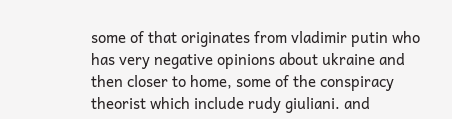some of that originates from vladimir putin who has very negative opinions about ukraine and then closer to home, some of the conspiracy theorist which include rudy giuliani. and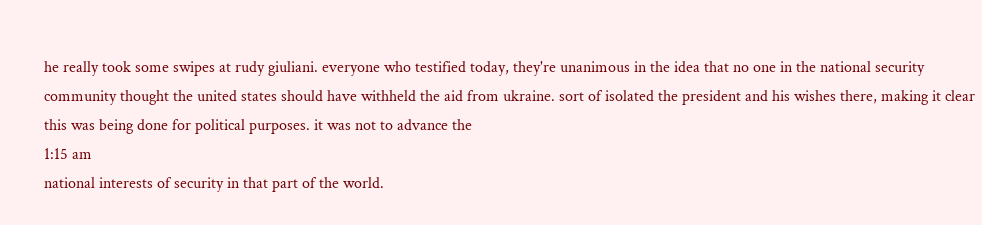he really took some swipes at rudy giuliani. everyone who testified today, they're unanimous in the idea that no one in the national security community thought the united states should have withheld the aid from ukraine. sort of isolated the president and his wishes there, making it clear this was being done for political purposes. it was not to advance the
1:15 am
national interests of security in that part of the world.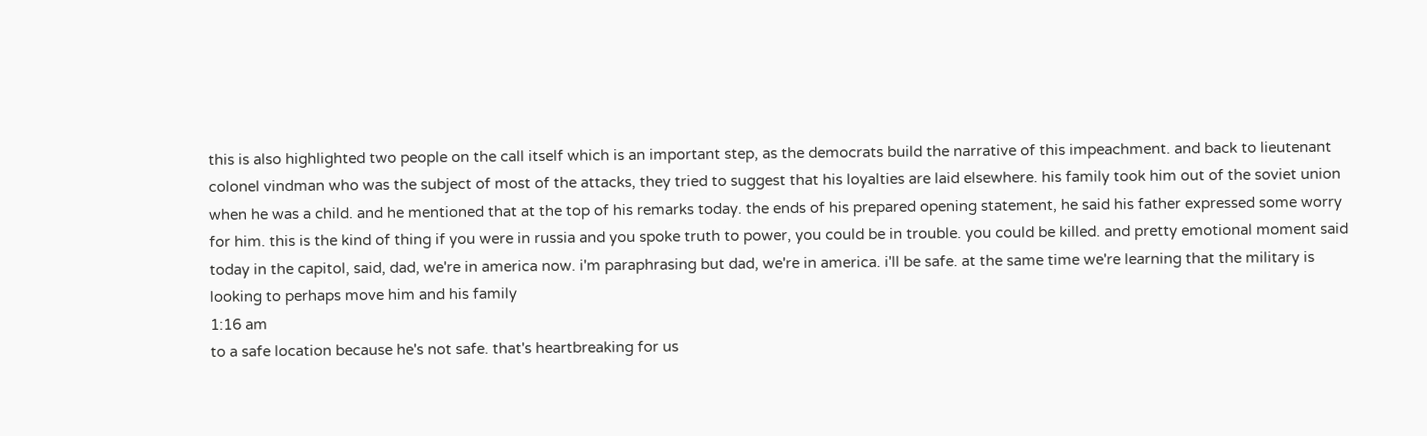this is also highlighted two people on the call itself which is an important step, as the democrats build the narrative of this impeachment. and back to lieutenant colonel vindman who was the subject of most of the attacks, they tried to suggest that his loyalties are laid elsewhere. his family took him out of the soviet union when he was a child. and he mentioned that at the top of his remarks today. the ends of his prepared opening statement, he said his father expressed some worry for him. this is the kind of thing if you were in russia and you spoke truth to power, you could be in trouble. you could be killed. and pretty emotional moment said today in the capitol, said, dad, we're in america now. i'm paraphrasing but dad, we're in america. i'll be safe. at the same time we're learning that the military is looking to perhaps move him and his family
1:16 am
to a safe location because he's not safe. that's heartbreaking for us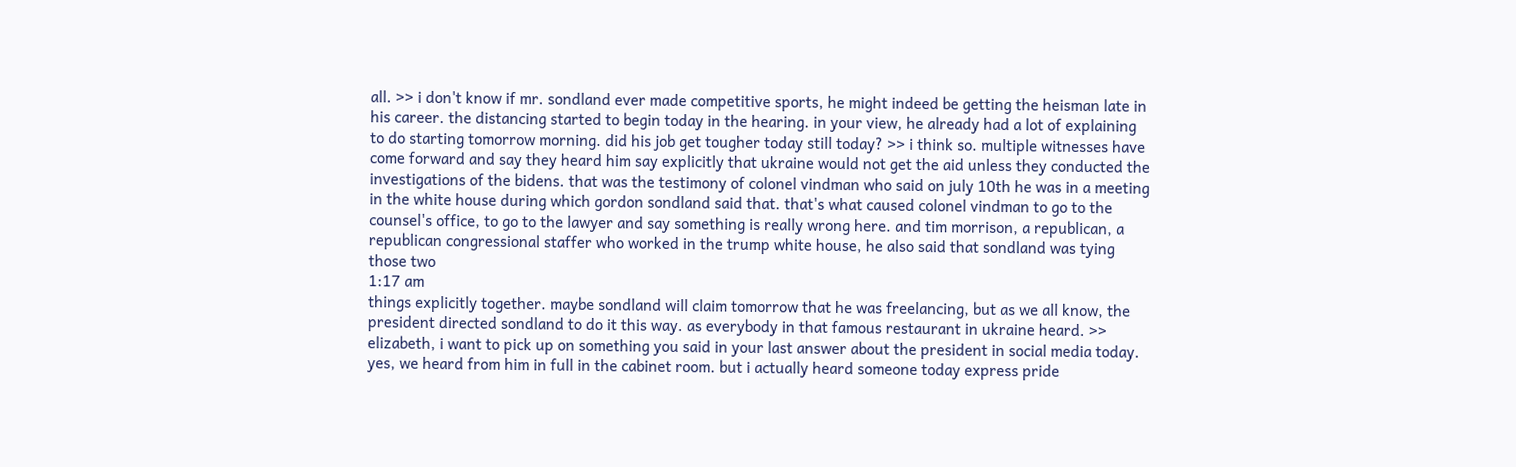all. >> i don't know if mr. sondland ever made competitive sports, he might indeed be getting the heisman late in his career. the distancing started to begin today in the hearing. in your view, he already had a lot of explaining to do starting tomorrow morning. did his job get tougher today still today? >> i think so. multiple witnesses have come forward and say they heard him say explicitly that ukraine would not get the aid unless they conducted the investigations of the bidens. that was the testimony of colonel vindman who said on july 10th he was in a meeting in the white house during which gordon sondland said that. that's what caused colonel vindman to go to the counsel's office, to go to the lawyer and say something is really wrong here. and tim morrison, a republican, a republican congressional staffer who worked in the trump white house, he also said that sondland was tying those two
1:17 am
things explicitly together. maybe sondland will claim tomorrow that he was freelancing, but as we all know, the president directed sondland to do it this way. as everybody in that famous restaurant in ukraine heard. >> elizabeth, i want to pick up on something you said in your last answer about the president in social media today. yes, we heard from him in full in the cabinet room. but i actually heard someone today express pride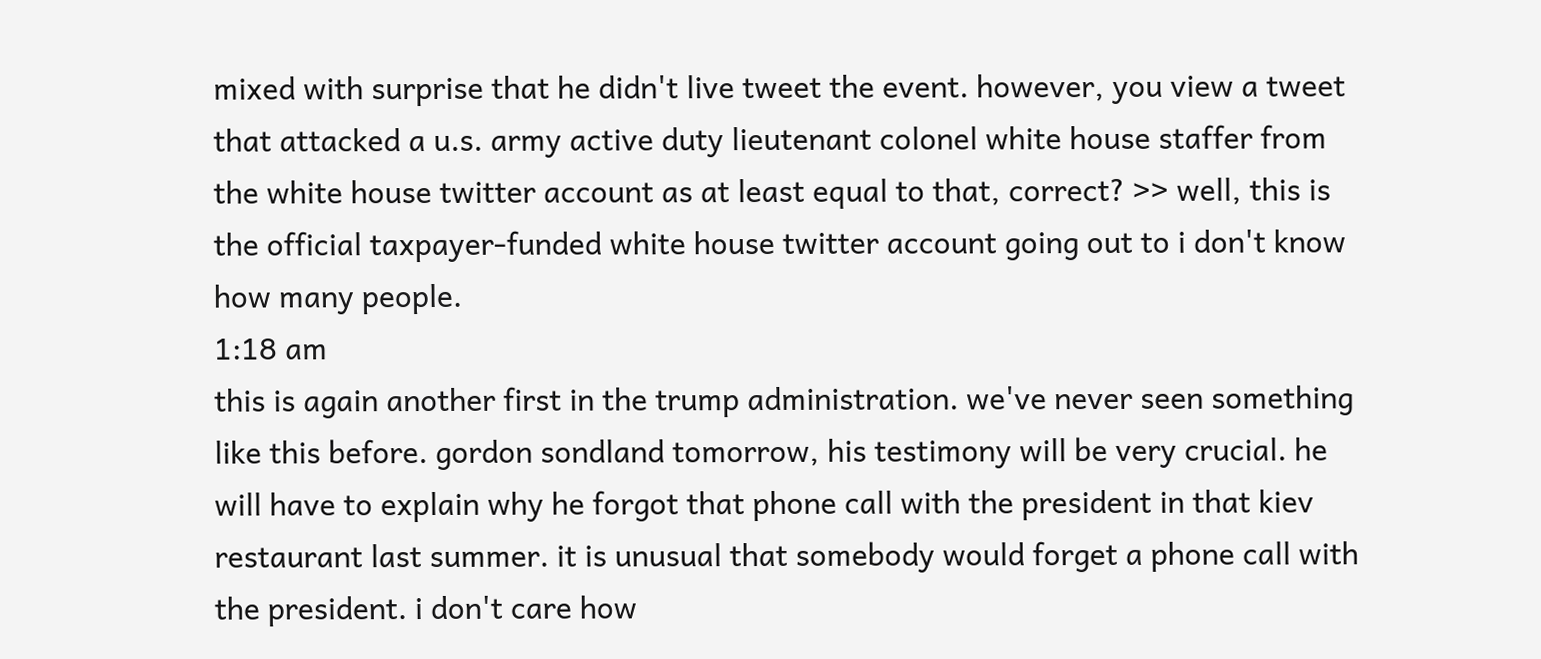mixed with surprise that he didn't live tweet the event. however, you view a tweet that attacked a u.s. army active duty lieutenant colonel white house staffer from the white house twitter account as at least equal to that, correct? >> well, this is the official taxpayer-funded white house twitter account going out to i don't know how many people.
1:18 am
this is again another first in the trump administration. we've never seen something like this before. gordon sondland tomorrow, his testimony will be very crucial. he will have to explain why he forgot that phone call with the president in that kiev restaurant last summer. it is unusual that somebody would forget a phone call with the president. i don't care how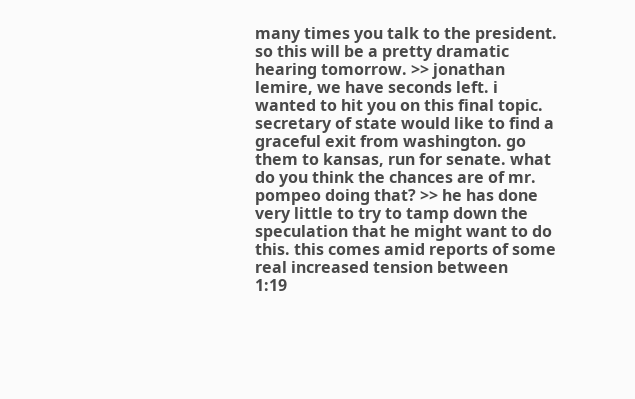many times you talk to the president. so this will be a pretty dramatic hearing tomorrow. >> jonathan lemire, we have seconds left. i wanted to hit you on this final topic. secretary of state would like to find a graceful exit from washington. go them to kansas, run for senate. what do you think the chances are of mr. pompeo doing that? >> he has done very little to try to tamp down the speculation that he might want to do this. this comes amid reports of some real increased tension between
1:19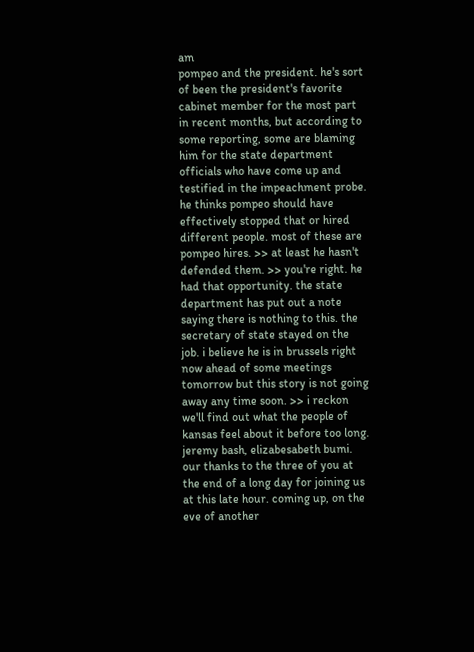am
pompeo and the president. he's sort of been the president's favorite cabinet member for the most part in recent months, but according to some reporting, some are blaming him for the state department officials who have come up and testified in the impeachment probe. he thinks pompeo should have effectively stopped that or hired different people. most of these are pompeo hires. >> at least he hasn't defended them. >> you're right. he had that opportunity. the state department has put out a note saying there is nothing to this. the secretary of state stayed on the job. i believe he is in brussels right now ahead of some meetings tomorrow but this story is not going away any time soon. >> i reckon we'll find out what the people of kansas feel about it before too long. jeremy bash, elizabesabeth bumi. our thanks to the three of you at the end of a long day for joining us at this late hour. coming up, on the eve of another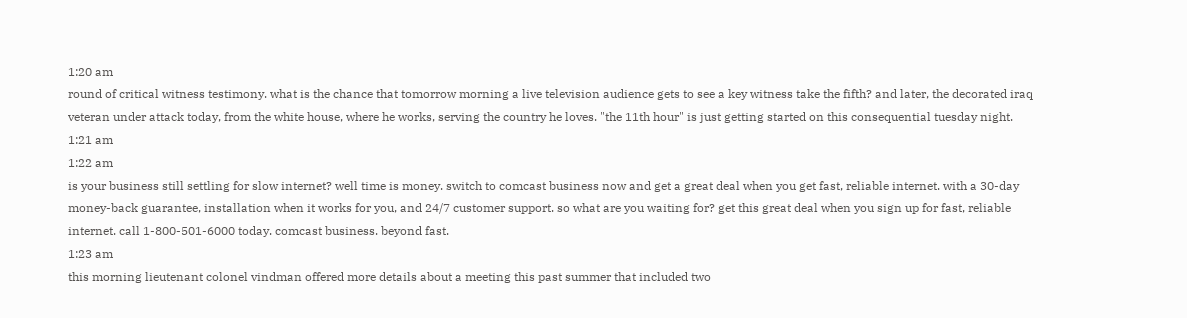1:20 am
round of critical witness testimony. what is the chance that tomorrow morning a live television audience gets to see a key witness take the fifth? and later, the decorated iraq veteran under attack today, from the white house, where he works, serving the country he loves. "the 11th hour" is just getting started on this consequential tuesday night.
1:21 am
1:22 am
is your business still settling for slow internet? well time is money. switch to comcast business now and get a great deal when you get fast, reliable internet. with a 30-day money-back guarantee, installation when it works for you, and 24/7 customer support. so what are you waiting for? get this great deal when you sign up for fast, reliable internet. call 1-800-501-6000 today. comcast business. beyond fast.
1:23 am
this morning lieutenant colonel vindman offered more details about a meeting this past summer that included two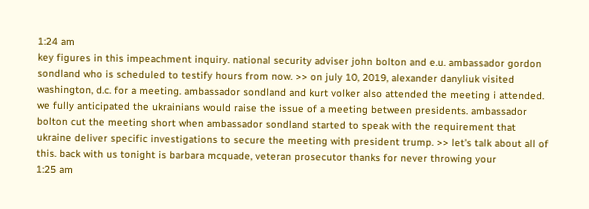1:24 am
key figures in this impeachment inquiry. national security adviser john bolton and e.u. ambassador gordon sondland who is scheduled to testify hours from now. >> on july 10, 2019, alexander danyliuk visited washington, d.c. for a meeting. ambassador sondland and kurt volker also attended the meeting i attended. we fully anticipated the ukrainians would raise the issue of a meeting between presidents. ambassador bolton cut the meeting short when ambassador sondland started to speak with the requirement that ukraine deliver specific investigations to secure the meeting with president trump. >> let's talk about all of this. back with us tonight is barbara mcquade, veteran prosecutor thanks for never throwing your
1:25 am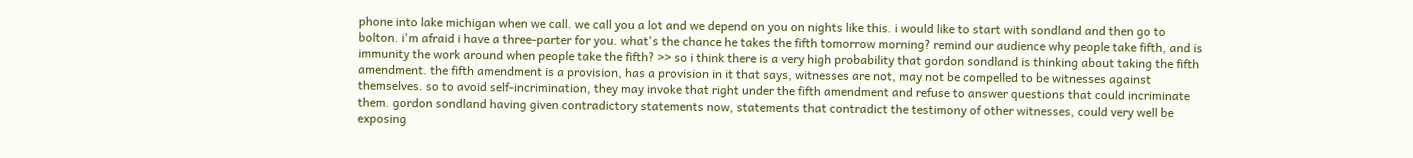phone into lake michigan when we call. we call you a lot and we depend on you on nights like this. i would like to start with sondland and then go to bolton. i'm afraid i have a three-parter for you. what's the chance he takes the fifth tomorrow morning? remind our audience why people take fifth, and is immunity the work around when people take the fifth? >> so i think there is a very high probability that gordon sondland is thinking about taking the fifth amendment. the fifth amendment is a provision, has a provision in it that says, witnesses are not, may not be compelled to be witnesses against themselves. so to avoid self-incrimination, they may invoke that right under the fifth amendment and refuse to answer questions that could incriminate them. gordon sondland having given contradictory statements now, statements that contradict the testimony of other witnesses, could very well be exposing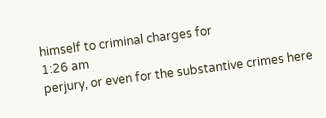himself to criminal charges for
1:26 am
perjury, or even for the substantive crimes here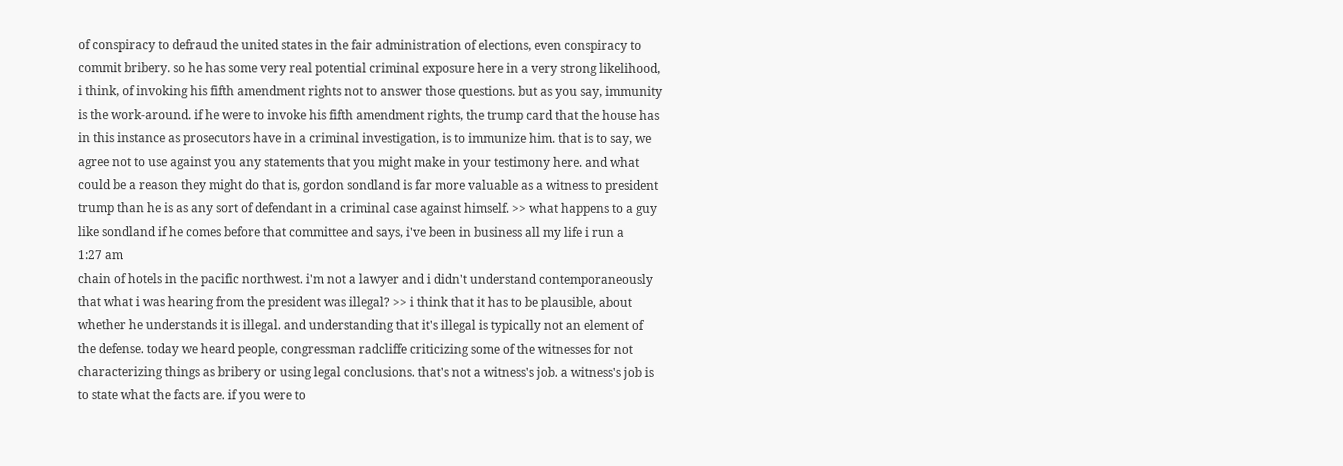of conspiracy to defraud the united states in the fair administration of elections, even conspiracy to commit bribery. so he has some very real potential criminal exposure here in a very strong likelihood, i think, of invoking his fifth amendment rights not to answer those questions. but as you say, immunity is the work-around. if he were to invoke his fifth amendment rights, the trump card that the house has in this instance as prosecutors have in a criminal investigation, is to immunize him. that is to say, we agree not to use against you any statements that you might make in your testimony here. and what could be a reason they might do that is, gordon sondland is far more valuable as a witness to president trump than he is as any sort of defendant in a criminal case against himself. >> what happens to a guy like sondland if he comes before that committee and says, i've been in business all my life i run a
1:27 am
chain of hotels in the pacific northwest. i'm not a lawyer and i didn't understand contemporaneously that what i was hearing from the president was illegal? >> i think that it has to be plausible, about whether he understands it is illegal. and understanding that it's illegal is typically not an element of the defense. today we heard people, congressman radcliffe criticizing some of the witnesses for not characterizing things as bribery or using legal conclusions. that's not a witness's job. a witness's job is to state what the facts are. if you were to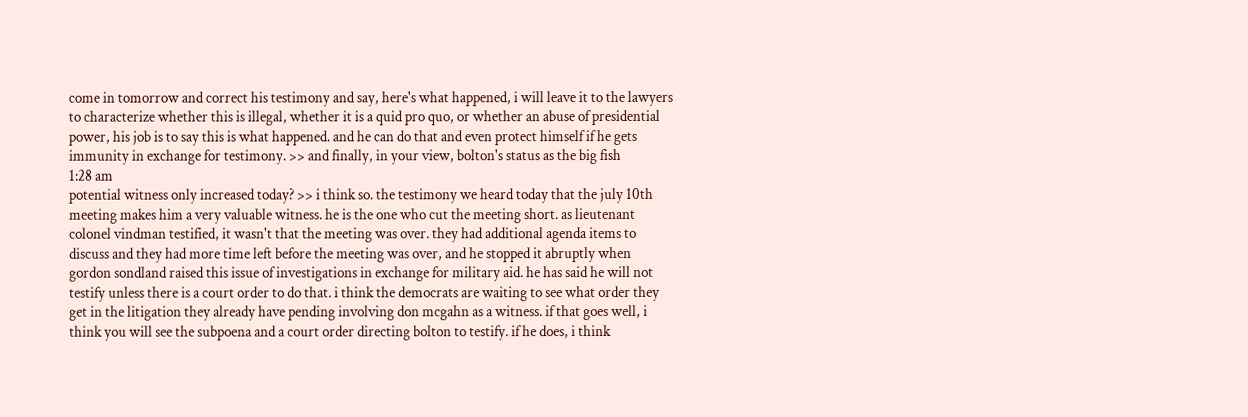come in tomorrow and correct his testimony and say, here's what happened, i will leave it to the lawyers to characterize whether this is illegal, whether it is a quid pro quo, or whether an abuse of presidential power, his job is to say this is what happened. and he can do that and even protect himself if he gets immunity in exchange for testimony. >> and finally, in your view, bolton's status as the big fish
1:28 am
potential witness only increased today? >> i think so. the testimony we heard today that the july 10th meeting makes him a very valuable witness. he is the one who cut the meeting short. as lieutenant colonel vindman testified, it wasn't that the meeting was over. they had additional agenda items to discuss and they had more time left before the meeting was over, and he stopped it abruptly when gordon sondland raised this issue of investigations in exchange for military aid. he has said he will not testify unless there is a court order to do that. i think the democrats are waiting to see what order they get in the litigation they already have pending involving don mcgahn as a witness. if that goes well, i think you will see the subpoena and a court order directing bolton to testify. if he does, i think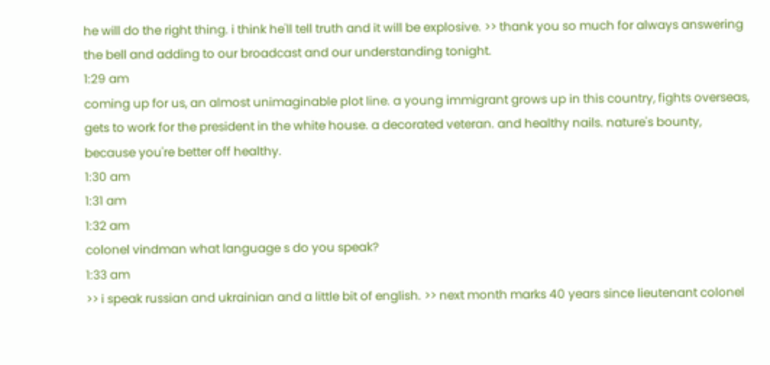he will do the right thing. i think he'll tell truth and it will be explosive. >> thank you so much for always answering the bell and adding to our broadcast and our understanding tonight.
1:29 am
coming up for us, an almost unimaginable plot line. a young immigrant grows up in this country, fights overseas, gets to work for the president in the white house. a decorated veteran. and healthy nails. nature's bounty, because you're better off healthy.
1:30 am
1:31 am
1:32 am
colonel vindman what language s do you speak?
1:33 am
>> i speak russian and ukrainian and a little bit of english. >> next month marks 40 years since lieutenant colonel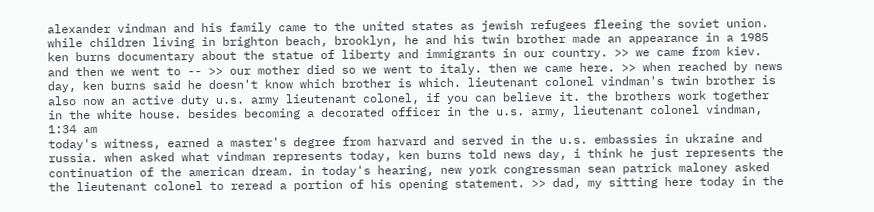alexander vindman and his family came to the united states as jewish refugees fleeing the soviet union. while children living in brighton beach, brooklyn, he and his twin brother made an appearance in a 1985 ken burns documentary about the statue of liberty and immigrants in our country. >> we came from kiev. and then we went to -- >> our mother died so we went to italy. then we came here. >> when reached by news day, ken burns said he doesn't know which brother is which. lieutenant colonel vindman's twin brother is also now an active duty u.s. army lieutenant colonel, if you can believe it. the brothers work together in the white house. besides becoming a decorated officer in the u.s. army, lieutenant colonel vindman,
1:34 am
today's witness, earned a master's degree from harvard and served in the u.s. embassies in ukraine and russia. when asked what vindman represents today, ken burns told news day, i think he just represents the continuation of the american dream. in today's hearing, new york congressman sean patrick maloney asked the lieutenant colonel to reread a portion of his opening statement. >> dad, my sitting here today in the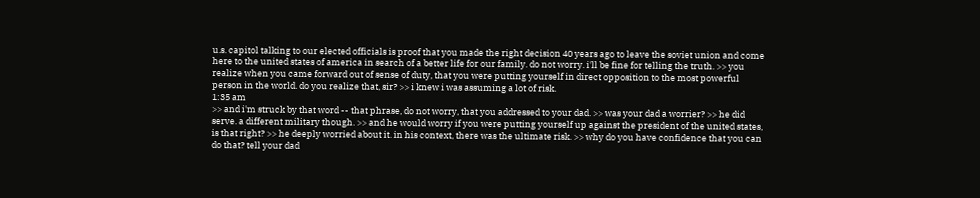u.s. capitol talking to our elected officials is proof that you made the right decision 40 years ago to leave the soviet union and come here to the united states of america in search of a better life for our family. do not worry. i'll be fine for telling the truth. >> you realize when you came forward out of sense of duty, that you were putting yourself in direct opposition to the most powerful person in the world. do you realize that, sir? >> i knew i was assuming a lot of risk.
1:35 am
>> and i'm struck by that word -- that phrase, do not worry, that you addressed to your dad. >> was your dad a worrier? >> he did serve. a different military though. >> and he would worry if you were putting yourself up against the president of the united states, is that right? >> he deeply worried about it. in his context, there was the ultimate risk. >> why do you have confidence that you can do that? tell your dad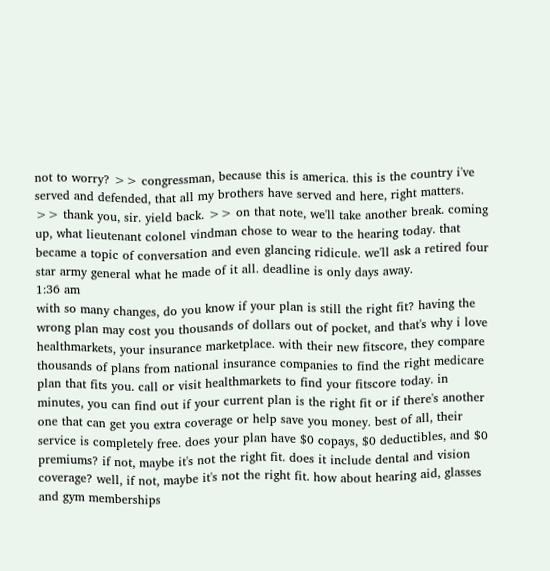not to worry? >> congressman, because this is america. this is the country i've served and defended, that all my brothers have served and here, right matters. >> thank you, sir. yield back. >> on that note, we'll take another break. coming up, what lieutenant colonel vindman chose to wear to the hearing today. that became a topic of conversation and even glancing ridicule. we'll ask a retired four star army general what he made of it all. deadline is only days away.
1:36 am
with so many changes, do you know if your plan is still the right fit? having the wrong plan may cost you thousands of dollars out of pocket, and that's why i love healthmarkets, your insurance marketplace. with their new fitscore, they compare thousands of plans from national insurance companies to find the right medicare plan that fits you. call or visit healthmarkets to find your fitscore today. in minutes, you can find out if your current plan is the right fit or if there's another one that can get you extra coverage or help save you money. best of all, their service is completely free. does your plan have $0 copays, $0 deductibles, and $0 premiums? if not, maybe it's not the right fit. does it include dental and vision coverage? well, if not, maybe it's not the right fit. how about hearing aid, glasses and gym memberships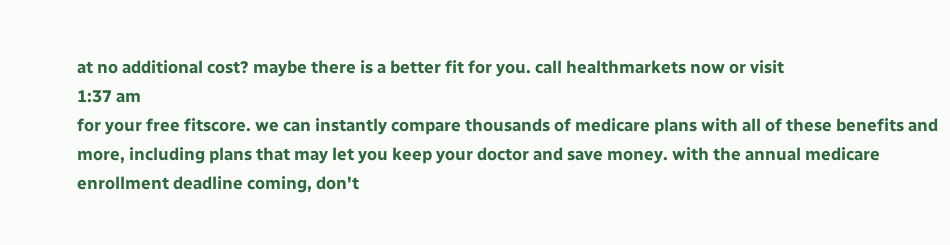at no additional cost? maybe there is a better fit for you. call healthmarkets now or visit
1:37 am
for your free fitscore. we can instantly compare thousands of medicare plans with all of these benefits and more, including plans that may let you keep your doctor and save money. with the annual medicare enrollment deadline coming, don't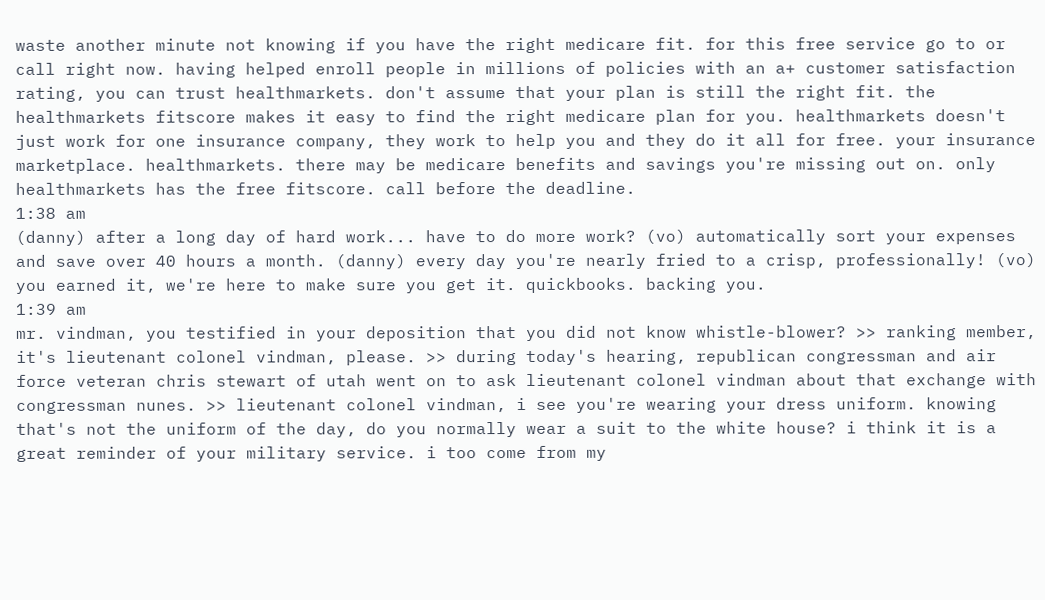waste another minute not knowing if you have the right medicare fit. for this free service go to or call right now. having helped enroll people in millions of policies with an a+ customer satisfaction rating, you can trust healthmarkets. don't assume that your plan is still the right fit. the healthmarkets fitscore makes it easy to find the right medicare plan for you. healthmarkets doesn't just work for one insurance company, they work to help you and they do it all for free. your insurance marketplace. healthmarkets. there may be medicare benefits and savings you're missing out on. only healthmarkets has the free fitscore. call before the deadline.
1:38 am
(danny) after a long day of hard work... have to do more work? (vo) automatically sort your expenses and save over 40 hours a month. (danny) every day you're nearly fried to a crisp, professionally! (vo) you earned it, we're here to make sure you get it. quickbooks. backing you.
1:39 am
mr. vindman, you testified in your deposition that you did not know whistle-blower? >> ranking member, it's lieutenant colonel vindman, please. >> during today's hearing, republican congressman and air force veteran chris stewart of utah went on to ask lieutenant colonel vindman about that exchange with congressman nunes. >> lieutenant colonel vindman, i see you're wearing your dress uniform. knowing that's not the uniform of the day, do you normally wear a suit to the white house? i think it is a great reminder of your military service. i too come from my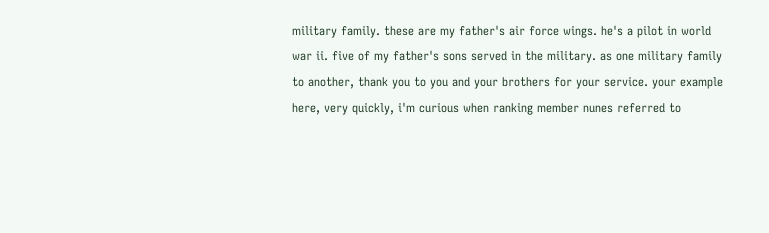military family. these are my father's air force wings. he's a pilot in world war ii. five of my father's sons served in the military. as one military family to another, thank you to you and your brothers for your service. your example here, very quickly, i'm curious when ranking member nunes referred to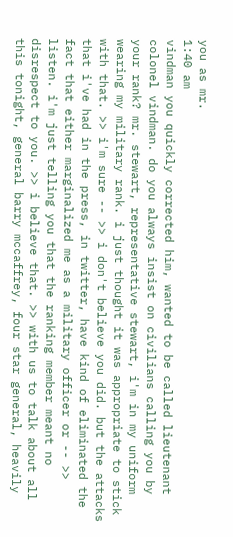you as mr.
1:40 am
vindman you quickly corrected him, wanted to be called lieutenant colonel vindman. do you always insist on civilians calling you by your rank? mr. stewart, representative stewart, i'm in my uniform wearing my military rank. i just thought it was appropriate to stick with that. >> i'm sure -- >> i don't believe you did. but the attacks that i've had in the press, in twitter, have kind of eliminated the fact that either marginalized me as a military officer or -- >> listen. i'm just telling you that the ranking member meant no disrespect to you. >> i believe that. >> with us to talk about all this tonight, general barry mccaffrey, four star general, heavily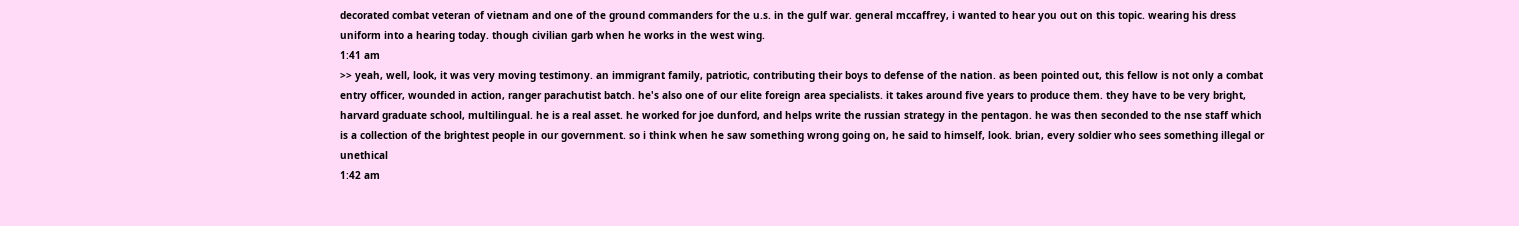decorated combat veteran of vietnam and one of the ground commanders for the u.s. in the gulf war. general mccaffrey, i wanted to hear you out on this topic. wearing his dress uniform into a hearing today. though civilian garb when he works in the west wing.
1:41 am
>> yeah, well, look, it was very moving testimony. an immigrant family, patriotic, contributing their boys to defense of the nation. as been pointed out, this fellow is not only a combat entry officer, wounded in action, ranger parachutist batch. he's also one of our elite foreign area specialists. it takes around five years to produce them. they have to be very bright, harvard graduate school, multilingual. he is a real asset. he worked for joe dunford, and helps write the russian strategy in the pentagon. he was then seconded to the nse staff which is a collection of the brightest people in our government. so i think when he saw something wrong going on, he said to himself, look. brian, every soldier who sees something illegal or unethical
1:42 am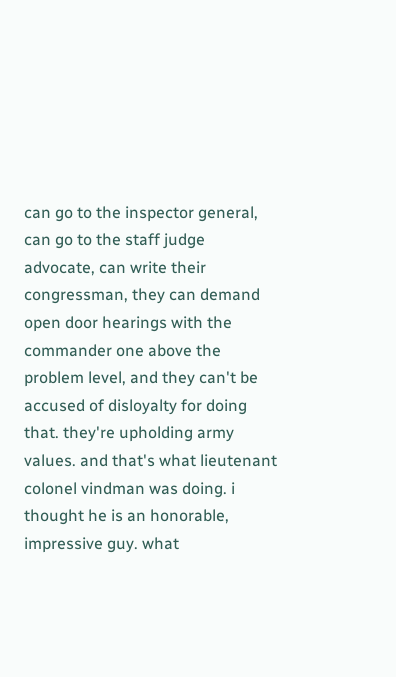can go to the inspector general, can go to the staff judge advocate, can write their congressman, they can demand open door hearings with the commander one above the problem level, and they can't be accused of disloyalty for doing that. they're upholding army values. and that's what lieutenant colonel vindman was doing. i thought he is an honorable, impressive guy. what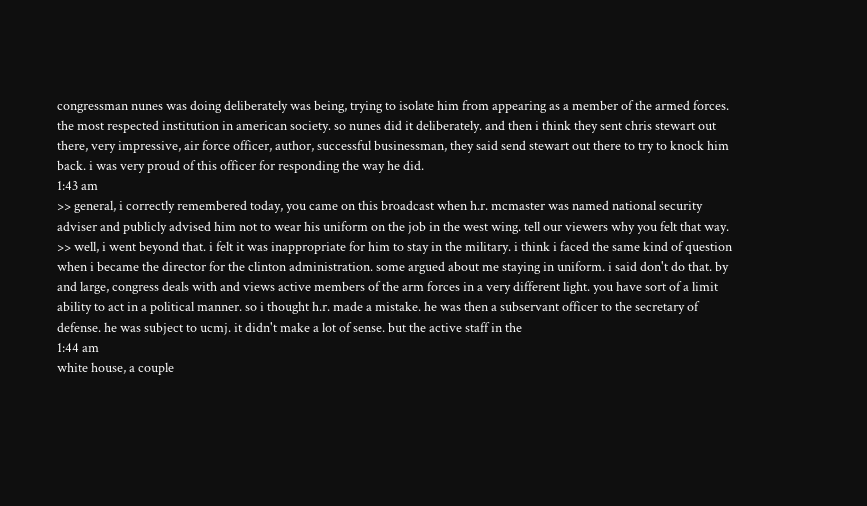congressman nunes was doing deliberately was being, trying to isolate him from appearing as a member of the armed forces. the most respected institution in american society. so nunes did it deliberately. and then i think they sent chris stewart out there, very impressive, air force officer, author, successful businessman, they said send stewart out there to try to knock him back. i was very proud of this officer for responding the way he did.
1:43 am
>> general, i correctly remembered today, you came on this broadcast when h.r. mcmaster was named national security adviser and publicly advised him not to wear his uniform on the job in the west wing. tell our viewers why you felt that way. >> well, i went beyond that. i felt it was inappropriate for him to stay in the military. i think i faced the same kind of question when i became the director for the clinton administration. some argued about me staying in uniform. i said don't do that. by and large, congress deals with and views active members of the arm forces in a very different light. you have sort of a limit ability to act in a political manner. so i thought h.r. made a mistake. he was then a subservant officer to the secretary of defense. he was subject to ucmj. it didn't make a lot of sense. but the active staff in the
1:44 am
white house, a couple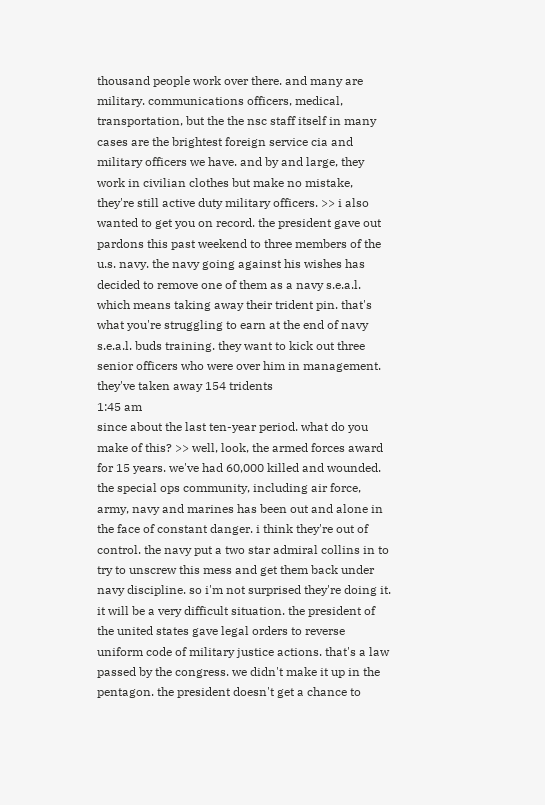thousand people work over there. and many are military. communications officers, medical, transportation, but the the nsc staff itself in many cases are the brightest foreign service cia and military officers we have. and by and large, they work in civilian clothes but make no mistake, they're still active duty military officers. >> i also wanted to get you on record. the president gave out pardons this past weekend to three members of the u.s. navy. the navy going against his wishes has decided to remove one of them as a navy s.e.a.l. which means taking away their trident pin. that's what you're struggling to earn at the end of navy s.e.a.l. buds training. they want to kick out three senior officers who were over him in management. they've taken away 154 tridents
1:45 am
since about the last ten-year period. what do you make of this? >> well, look, the armed forces award for 15 years. we've had 60,000 killed and wounded. the special ops community, including air force, army, navy and marines has been out and alone in the face of constant danger. i think they're out of control. the navy put a two star admiral collins in to try to unscrew this mess and get them back under navy discipline. so i'm not surprised they're doing it. it will be a very difficult situation. the president of the united states gave legal orders to reverse uniform code of military justice actions. that's a law passed by the congress. we didn't make it up in the pentagon. the president doesn't get a chance to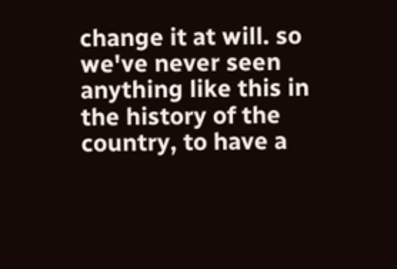change it at will. so we've never seen anything like this in the history of the country, to have a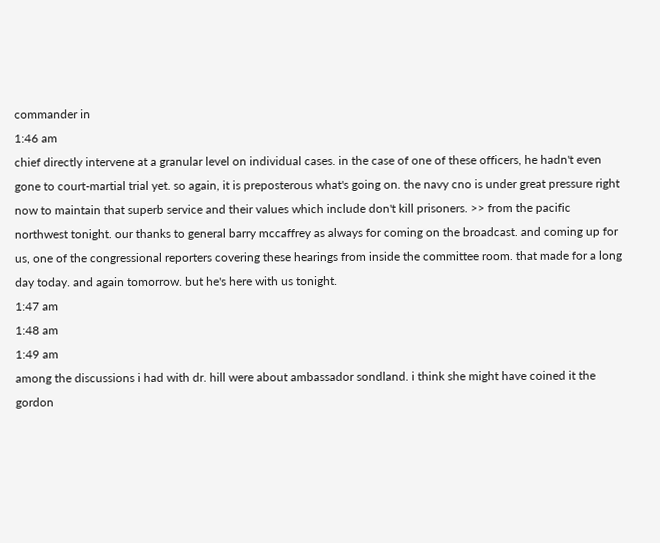commander in
1:46 am
chief directly intervene at a granular level on individual cases. in the case of one of these officers, he hadn't even gone to court-martial trial yet. so again, it is preposterous what's going on. the navy cno is under great pressure right now to maintain that superb service and their values which include don't kill prisoners. >> from the pacific northwest tonight. our thanks to general barry mccaffrey as always for coming on the broadcast. and coming up for us, one of the congressional reporters covering these hearings from inside the committee room. that made for a long day today. and again tomorrow. but he's here with us tonight.
1:47 am
1:48 am
1:49 am
among the discussions i had with dr. hill were about ambassador sondland. i think she might have coined it the gordon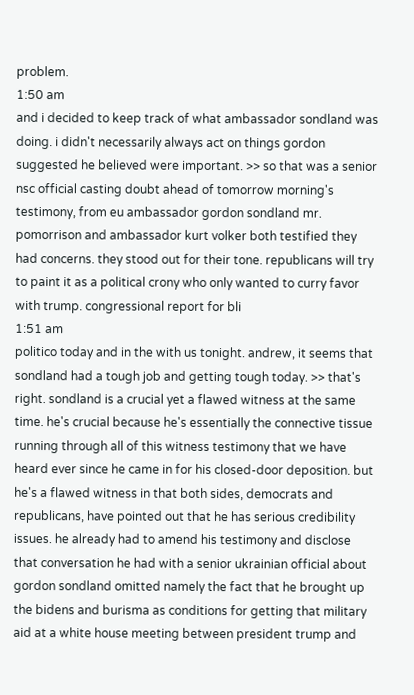problem.
1:50 am
and i decided to keep track of what ambassador sondland was doing. i didn't necessarily always act on things gordon suggested he believed were important. >> so that was a senior nsc official casting doubt ahead of tomorrow morning's testimony, from eu ambassador gordon sondland mr. pomorrison and ambassador kurt volker both testified they had concerns. they stood out for their tone. republicans will try to paint it as a political crony who only wanted to curry favor with trump. congressional report for bli
1:51 am
politico today and in the with us tonight. andrew, it seems that sondland had a tough job and getting tough today. >> that's right. sondland is a crucial yet a flawed witness at the same time. he's crucial because he's essentially the connective tissue running through all of this witness testimony that we have heard ever since he came in for his closed-door deposition. but he's a flawed witness in that both sides, democrats and republicans, have pointed out that he has serious credibility issues. he already had to amend his testimony and disclose that conversation he had with a senior ukrainian official about gordon sondland omitted namely the fact that he brought up the bidens and burisma as conditions for getting that military aid at a white house meeting between president trump and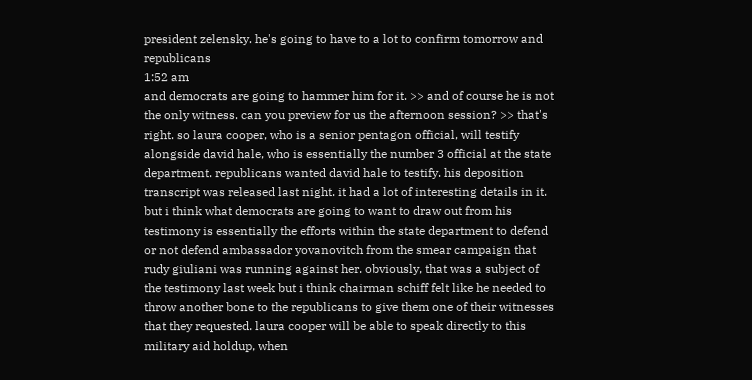president zelensky. he's going to have to a lot to confirm tomorrow and republicans
1:52 am
and democrats are going to hammer him for it. >> and of course he is not the only witness. can you preview for us the afternoon session? >> that's right. so laura cooper, who is a senior pentagon official, will testify alongside david hale, who is essentially the number 3 official at the state department. republicans wanted david hale to testify. his deposition transcript was released last night. it had a lot of interesting details in it. but i think what democrats are going to want to draw out from his testimony is essentially the efforts within the state department to defend or not defend ambassador yovanovitch from the smear campaign that rudy giuliani was running against her. obviously, that was a subject of the testimony last week but i think chairman schiff felt like he needed to throw another bone to the republicans to give them one of their witnesses that they requested. laura cooper will be able to speak directly to this military aid holdup, when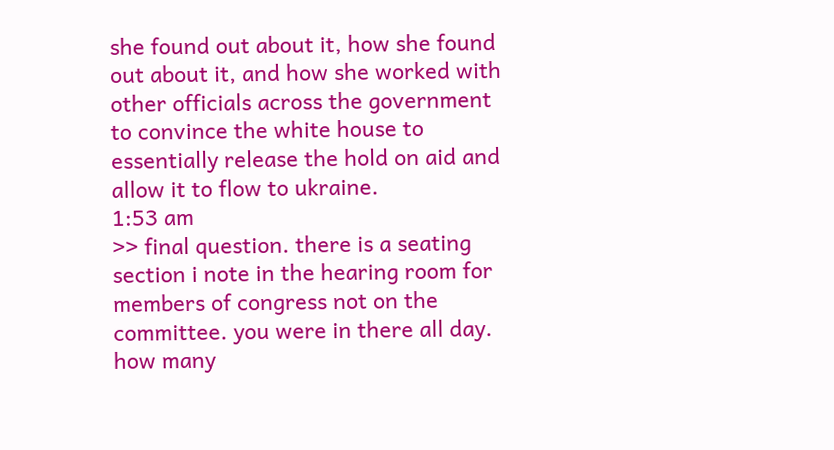she found out about it, how she found out about it, and how she worked with other officials across the government to convince the white house to essentially release the hold on aid and allow it to flow to ukraine.
1:53 am
>> final question. there is a seating section i note in the hearing room for members of congress not on the committee. you were in there all day. how many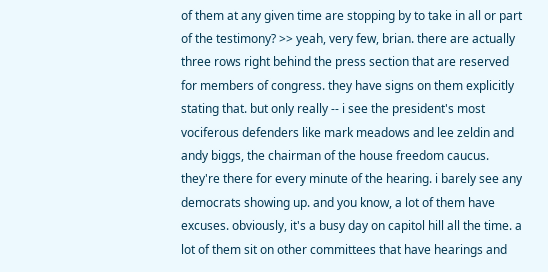of them at any given time are stopping by to take in all or part of the testimony? >> yeah, very few, brian. there are actually three rows right behind the press section that are reserved for members of congress. they have signs on them explicitly stating that. but only really -- i see the president's most vociferous defenders like mark meadows and lee zeldin and andy biggs, the chairman of the house freedom caucus. they're there for every minute of the hearing. i barely see any democrats showing up. and you know, a lot of them have excuses. obviously, it's a busy day on capitol hill all the time. a lot of them sit on other committees that have hearings and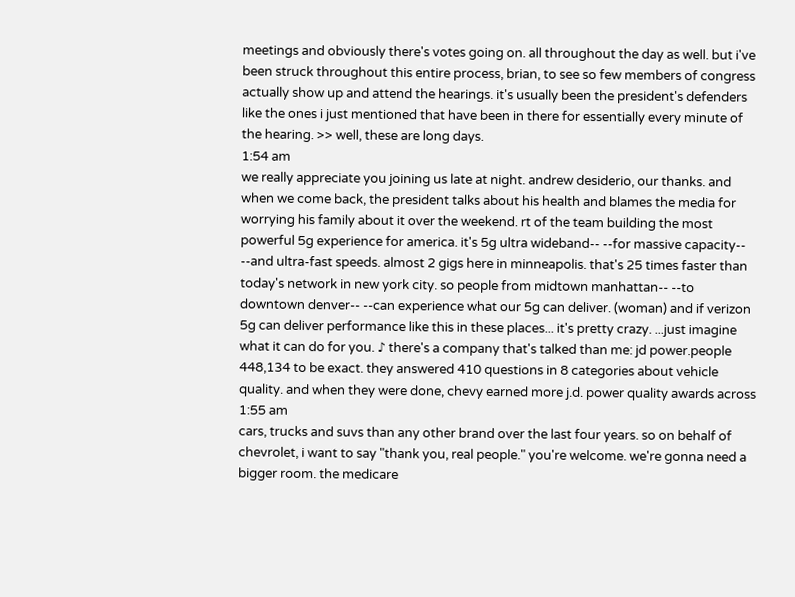meetings and obviously there's votes going on. all throughout the day as well. but i've been struck throughout this entire process, brian, to see so few members of congress actually show up and attend the hearings. it's usually been the president's defenders like the ones i just mentioned that have been in there for essentially every minute of the hearing. >> well, these are long days.
1:54 am
we really appreciate you joining us late at night. andrew desiderio, our thanks. and when we come back, the president talks about his health and blames the media for worrying his family about it over the weekend. rt of the team building the most powerful 5g experience for america. it's 5g ultra wideband-- --for massive capacity-- --and ultra-fast speeds. almost 2 gigs here in minneapolis. that's 25 times faster than today's network in new york city. so people from midtown manhattan-- --to downtown denver-- --can experience what our 5g can deliver. (woman) and if verizon 5g can deliver performance like this in these places... it's pretty crazy. ...just imagine what it can do for you. ♪ there's a company that's talked than me: jd power.people 448,134 to be exact. they answered 410 questions in 8 categories about vehicle quality. and when they were done, chevy earned more j.d. power quality awards across
1:55 am
cars, trucks and suvs than any other brand over the last four years. so on behalf of chevrolet, i want to say "thank you, real people." you're welcome. we're gonna need a bigger room. the medicare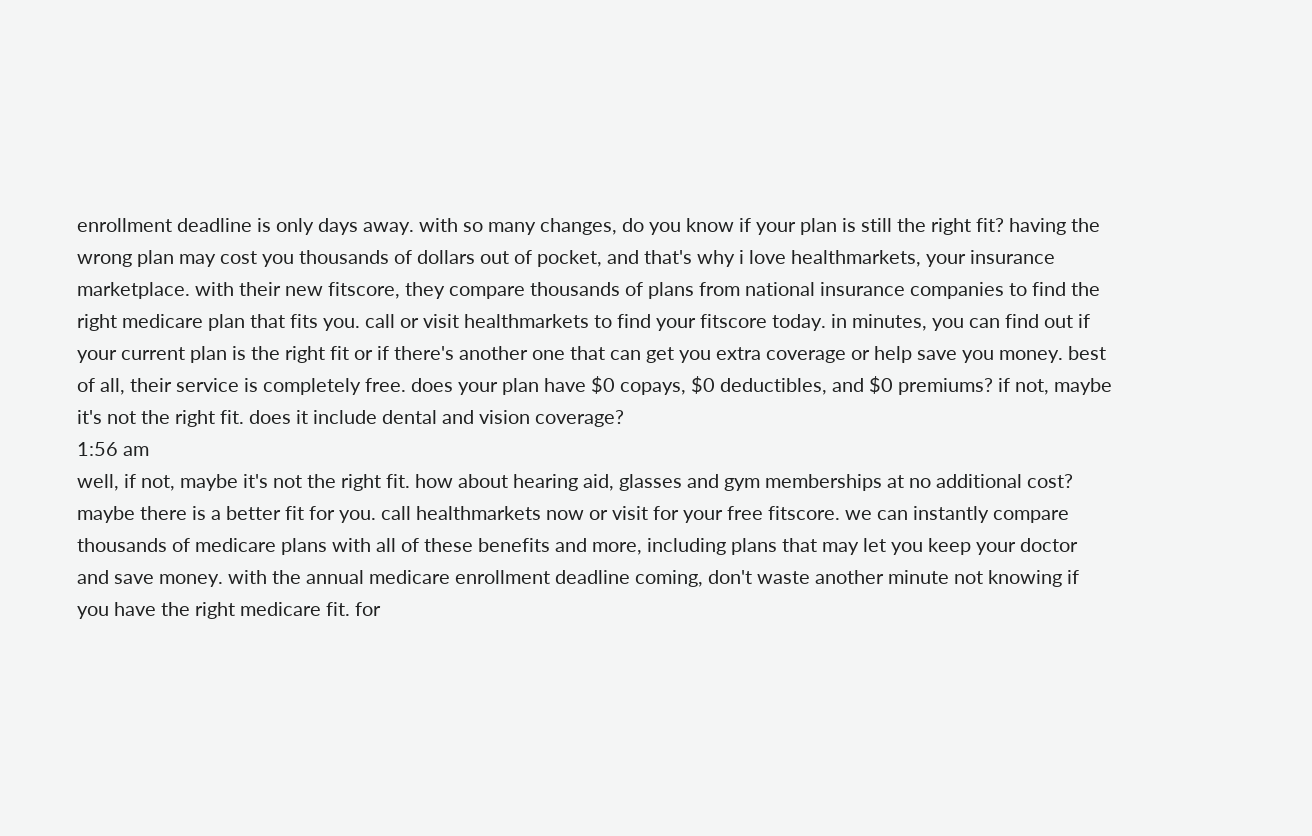enrollment deadline is only days away. with so many changes, do you know if your plan is still the right fit? having the wrong plan may cost you thousands of dollars out of pocket, and that's why i love healthmarkets, your insurance marketplace. with their new fitscore, they compare thousands of plans from national insurance companies to find the right medicare plan that fits you. call or visit healthmarkets to find your fitscore today. in minutes, you can find out if your current plan is the right fit or if there's another one that can get you extra coverage or help save you money. best of all, their service is completely free. does your plan have $0 copays, $0 deductibles, and $0 premiums? if not, maybe it's not the right fit. does it include dental and vision coverage?
1:56 am
well, if not, maybe it's not the right fit. how about hearing aid, glasses and gym memberships at no additional cost? maybe there is a better fit for you. call healthmarkets now or visit for your free fitscore. we can instantly compare thousands of medicare plans with all of these benefits and more, including plans that may let you keep your doctor and save money. with the annual medicare enrollment deadline coming, don't waste another minute not knowing if you have the right medicare fit. for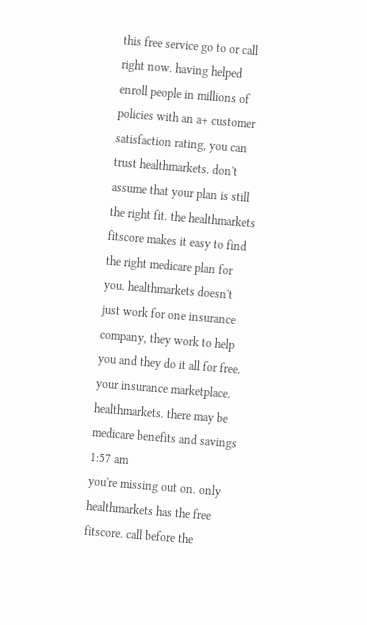this free service go to or call right now. having helped enroll people in millions of policies with an a+ customer satisfaction rating, you can trust healthmarkets. don't assume that your plan is still the right fit. the healthmarkets fitscore makes it easy to find the right medicare plan for you. healthmarkets doesn't just work for one insurance company, they work to help you and they do it all for free. your insurance marketplace. healthmarkets. there may be medicare benefits and savings
1:57 am
you're missing out on. only healthmarkets has the free fitscore. call before the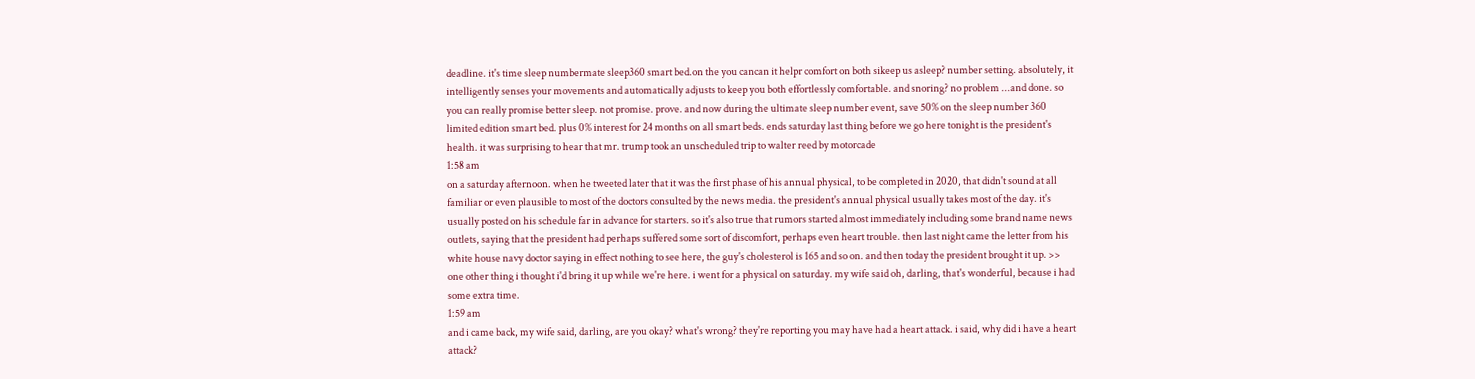deadline. it's time sleep numbermate sleep360 smart bed.on the you cancan it helpr comfort on both sikeep us asleep? number setting. absolutely, it intelligently senses your movements and automatically adjusts to keep you both effortlessly comfortable. and snoring? no problem ...and done. so you can really promise better sleep. not promise. prove. and now during the ultimate sleep number event, save 50% on the sleep number 360 limited edition smart bed. plus 0% interest for 24 months on all smart beds. ends saturday last thing before we go here tonight is the president's health. it was surprising to hear that mr. trump took an unscheduled trip to walter reed by motorcade
1:58 am
on a saturday afternoon. when he tweeted later that it was the first phase of his annual physical, to be completed in 2020, that didn't sound at all familiar or even plausible to most of the doctors consulted by the news media. the president's annual physical usually takes most of the day. it's usually posted on his schedule far in advance for starters. so it's also true that rumors started almost immediately including some brand name news outlets, saying that the president had perhaps suffered some sort of discomfort, perhaps even heart trouble. then last night came the letter from his white house navy doctor saying in effect nothing to see here, the guy's cholesterol is 165 and so on. and then today the president brought it up. >> one other thing i thought i'd bring it up while we're here. i went for a physical on saturday. my wife said oh, darling, that's wonderful, because i had some extra time.
1:59 am
and i came back, my wife said, darling, are you okay? what's wrong? they're reporting you may have had a heart attack. i said, why did i have a heart attack?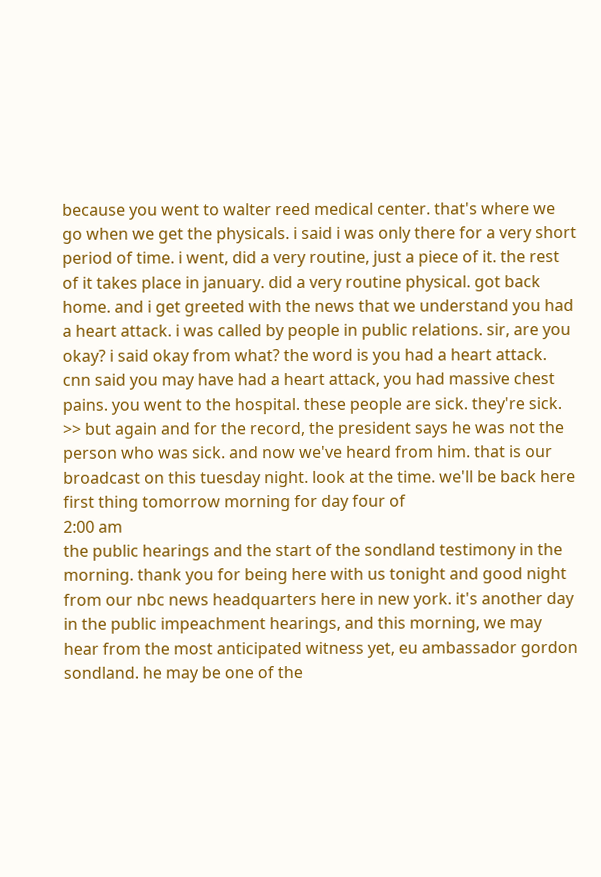because you went to walter reed medical center. that's where we go when we get the physicals. i said i was only there for a very short period of time. i went, did a very routine, just a piece of it. the rest of it takes place in january. did a very routine physical. got back home. and i get greeted with the news that we understand you had a heart attack. i was called by people in public relations. sir, are you okay? i said okay from what? the word is you had a heart attack. cnn said you may have had a heart attack, you had massive chest pains. you went to the hospital. these people are sick. they're sick. >> but again and for the record, the president says he was not the person who was sick. and now we've heard from him. that is our broadcast on this tuesday night. look at the time. we'll be back here first thing tomorrow morning for day four of
2:00 am
the public hearings and the start of the sondland testimony in the morning. thank you for being here with us tonight and good night from our nbc news headquarters here in new york. it's another day in the public impeachment hearings, and this morning, we may hear from the most anticipated witness yet, eu ambassador gordon sondland. he may be one of the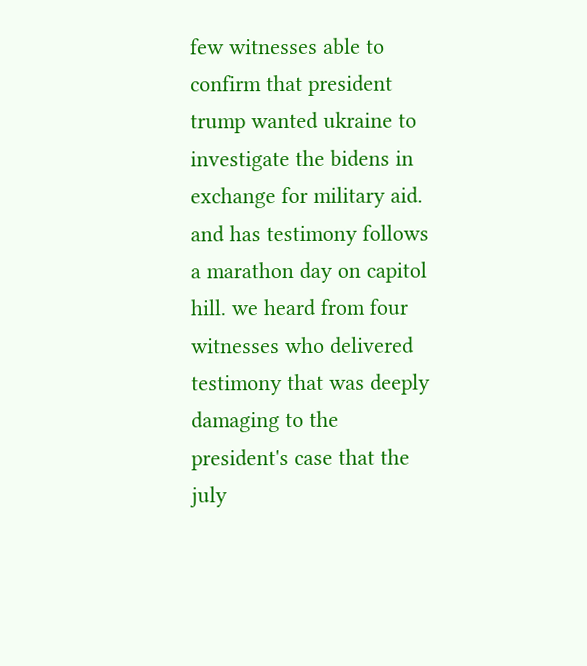few witnesses able to confirm that president trump wanted ukraine to investigate the bidens in exchange for military aid. and has testimony follows a marathon day on capitol hill. we heard from four witnesses who delivered testimony that was deeply damaging to the president's case that the july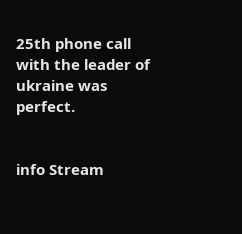25th phone call with the leader of ukraine was perfect.


info Stream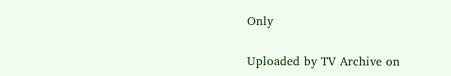Only

Uploaded by TV Archive on